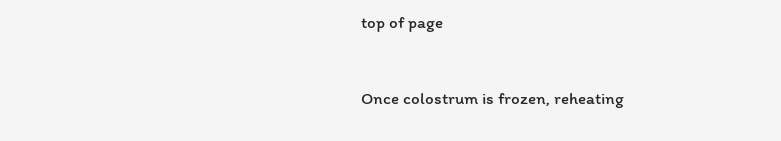top of page


Once colostrum is frozen, reheating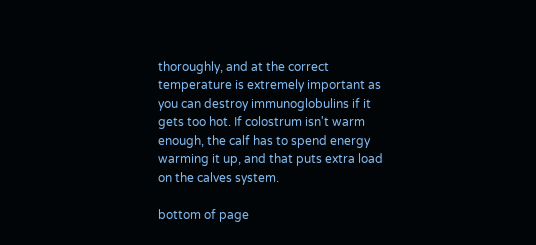thoroughly, and at the correct temperature is extremely important as you can destroy immunoglobulins if it gets too hot. If colostrum isn't warm enough, the calf has to spend energy warming it up, and that puts extra load on the calves system.

bottom of page